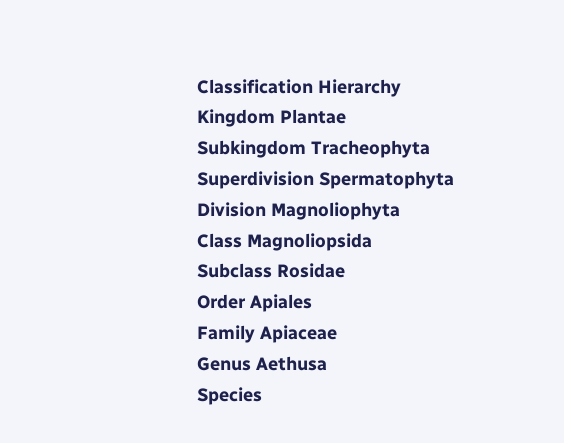Classification Hierarchy
Kingdom Plantae
Subkingdom Tracheophyta
Superdivision Spermatophyta
Division Magnoliophyta
Class Magnoliopsida
Subclass Rosidae
Order Apiales
Family Apiaceae
Genus Aethusa
Species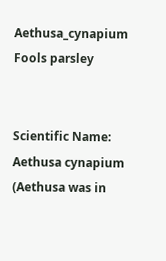Aethusa_cynapium
Fools parsley


Scientific Name: Aethusa cynapium (Aethusa was in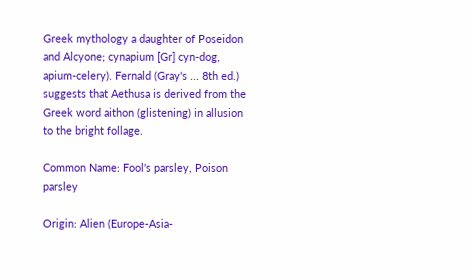Greek mythology a daughter of Poseidon and Alcyone; cynapium [Gr] cyn-dog, apium-celery). Fernald (Gray's ... 8th ed.) suggests that Aethusa is derived from the Greek word aithon (glistening) in allusion to the bright follage.

Common Name: Fool's parsley, Poison parsley

Origin: Alien (Europe-Asia-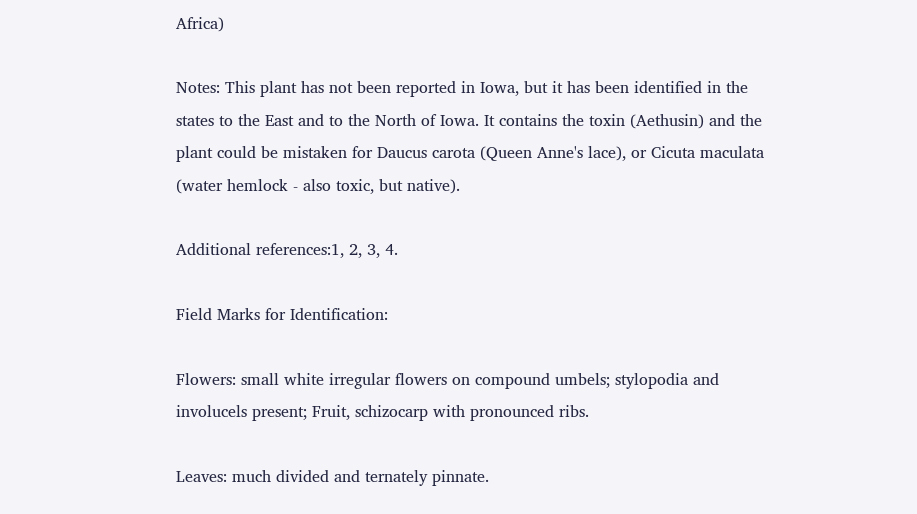Africa)

Notes: This plant has not been reported in Iowa, but it has been identified in the states to the East and to the North of Iowa. It contains the toxin (Aethusin) and the plant could be mistaken for Daucus carota (Queen Anne's lace), or Cicuta maculata (water hemlock - also toxic, but native).

Additional references:1, 2, 3, 4.

Field Marks for Identification:

Flowers: small white irregular flowers on compound umbels; stylopodia and involucels present; Fruit, schizocarp with pronounced ribs.

Leaves: much divided and ternately pinnate.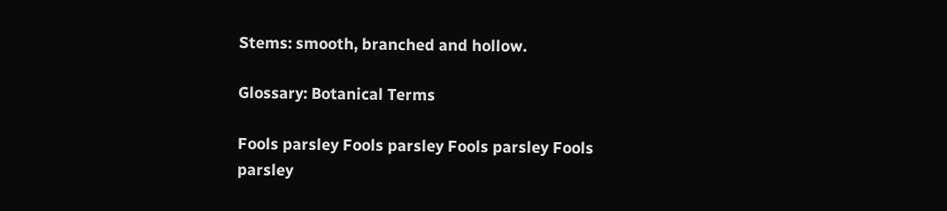Stems: smooth, branched and hollow.

Glossary: Botanical Terms

Fools parsley Fools parsley Fools parsley Fools parsley